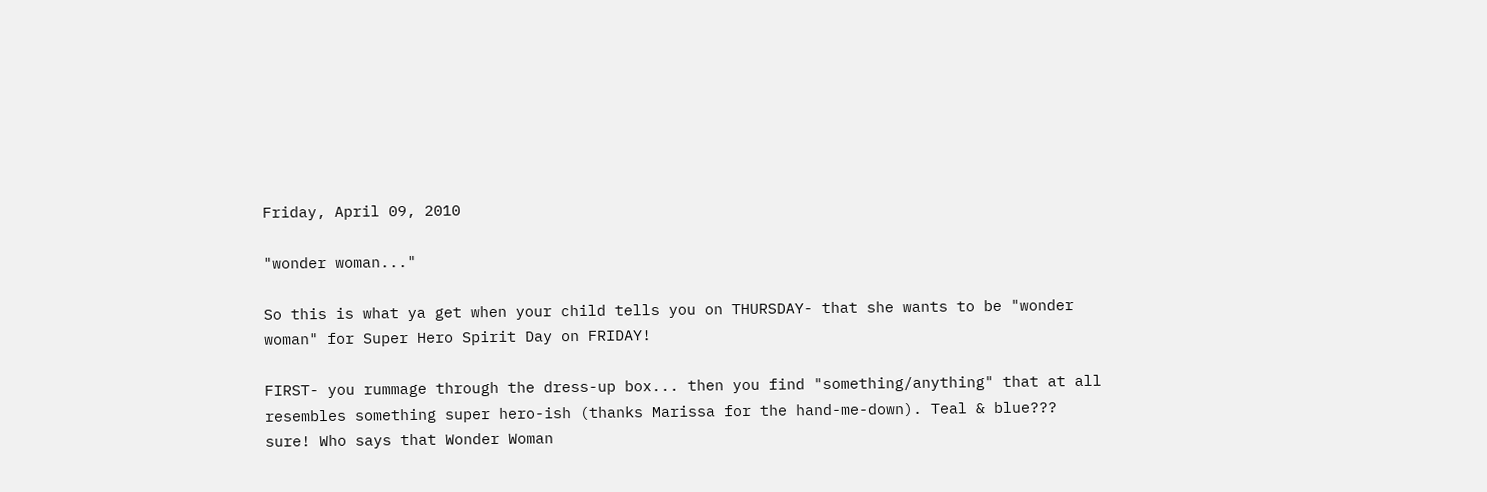Friday, April 09, 2010

"wonder woman..."

So this is what ya get when your child tells you on THURSDAY- that she wants to be "wonder woman" for Super Hero Spirit Day on FRIDAY!

FIRST- you rummage through the dress-up box... then you find "something/anything" that at all resembles something super hero-ish (thanks Marissa for the hand-me-down). Teal & blue??? sure! Who says that Wonder Woman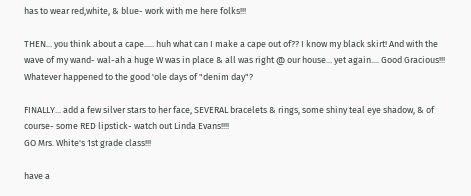has to wear red,white, & blue- work with me here folks!!!

THEN... you think about a cape..... huh what can I make a cape out of?? I know my black skirt! And with the wave of my wand- wal-ah a huge W was in place & all was right @ our house... yet again.... Good Gracious!!! Whatever happened to the good 'ole days of "denim day"?

FINALLY... add a few silver stars to her face, SEVERAL bracelets & rings, some shiny teal eye shadow, & of course- some RED lipstick- watch out Linda Evans!!!!
GO Mrs. White's 1st grade class!!!

have a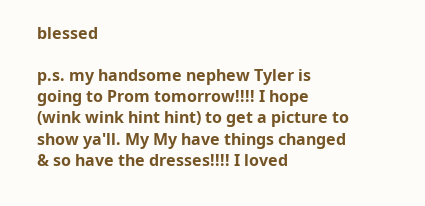blessed

p.s. my handsome nephew Tyler is going to Prom tomorrow!!!! I hope (wink wink hint hint) to get a picture to show ya'll. My My have things changed & so have the dresses!!!! I loved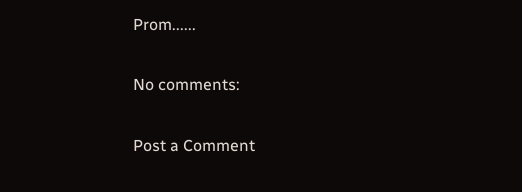Prom......

No comments:

Post a Comment